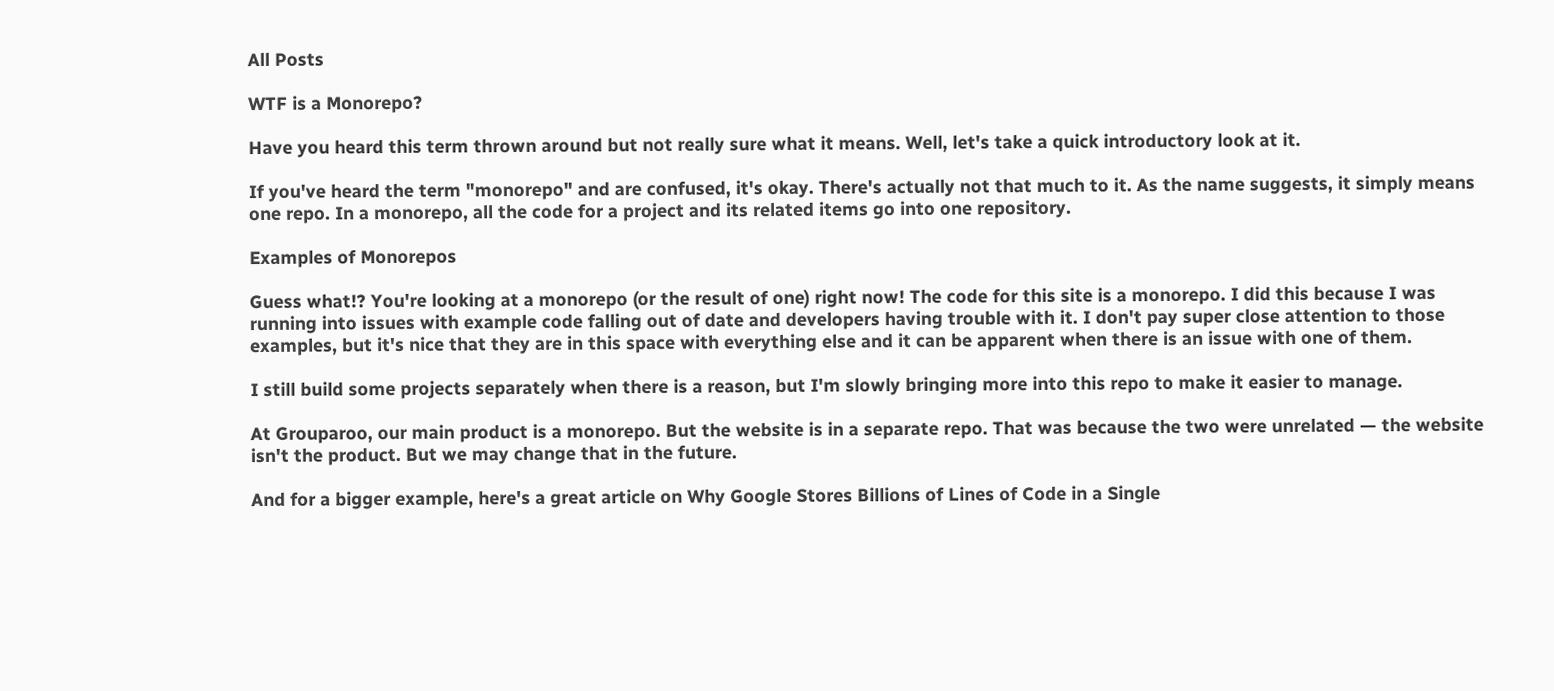All Posts

WTF is a Monorepo?

Have you heard this term thrown around but not really sure what it means. Well, let's take a quick introductory look at it.

If you've heard the term "monorepo" and are confused, it's okay. There's actually not that much to it. As the name suggests, it simply means one repo. In a monorepo, all the code for a project and its related items go into one repository.

Examples of Monorepos

Guess what!? You're looking at a monorepo (or the result of one) right now! The code for this site is a monorepo. I did this because I was running into issues with example code falling out of date and developers having trouble with it. I don't pay super close attention to those examples, but it's nice that they are in this space with everything else and it can be apparent when there is an issue with one of them.

I still build some projects separately when there is a reason, but I'm slowly bringing more into this repo to make it easier to manage.

At Grouparoo, our main product is a monorepo. But the website is in a separate repo. That was because the two were unrelated — the website isn't the product. But we may change that in the future.

And for a bigger example, here's a great article on Why Google Stores Billions of Lines of Code in a Single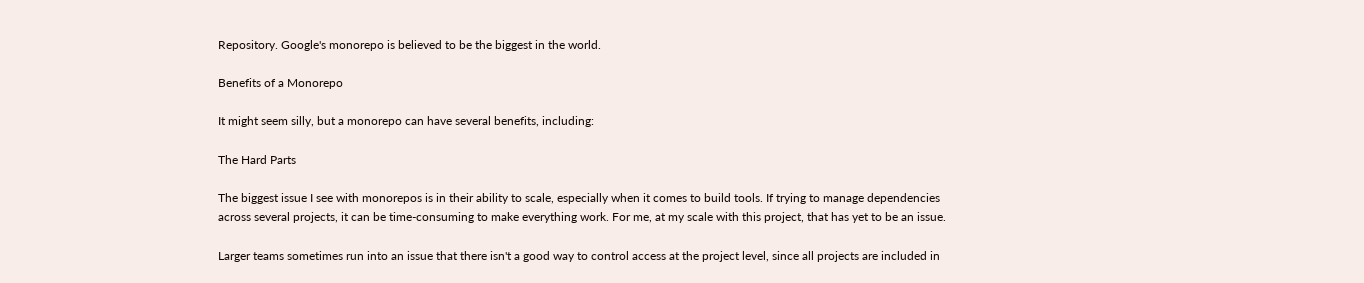Repository. Google's monorepo is believed to be the biggest in the world.

Benefits of a Monorepo

It might seem silly, but a monorepo can have several benefits, including:

The Hard Parts

The biggest issue I see with monorepos is in their ability to scale, especially when it comes to build tools. If trying to manage dependencies across several projects, it can be time-consuming to make everything work. For me, at my scale with this project, that has yet to be an issue.

Larger teams sometimes run into an issue that there isn't a good way to control access at the project level, since all projects are included in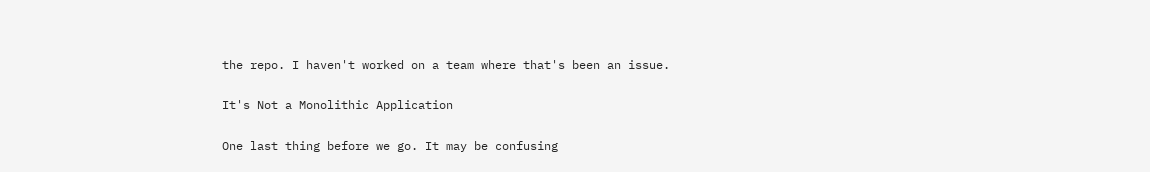the repo. I haven't worked on a team where that's been an issue.

It's Not a Monolithic Application

One last thing before we go. It may be confusing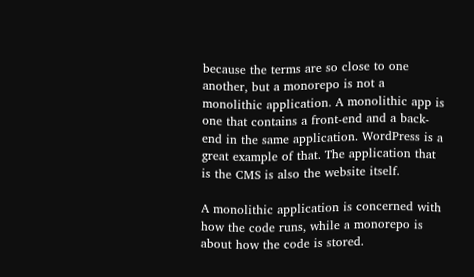because the terms are so close to one another, but a monorepo is not a monolithic application. A monolithic app is one that contains a front-end and a back-end in the same application. WordPress is a great example of that. The application that is the CMS is also the website itself.

A monolithic application is concerned with how the code runs, while a monorepo is about how the code is stored.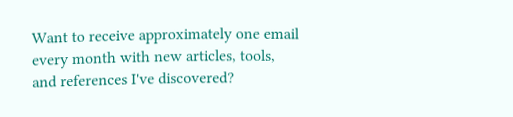Want to receive approximately one email every month with new articles, tools, and references I've discovered?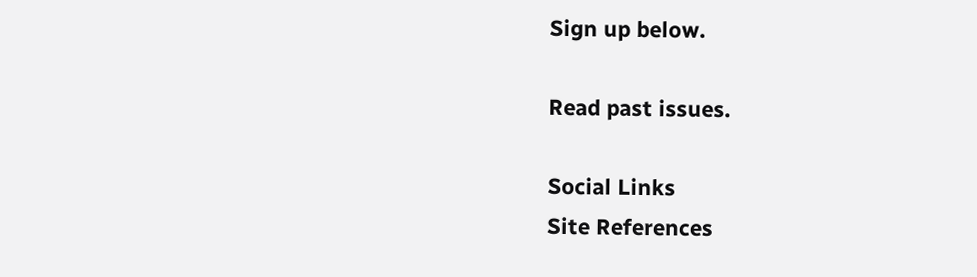Sign up below.

Read past issues.

Social Links
Site References